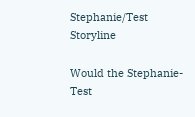Stephanie/Test Storyline

Would the Stephanie-Test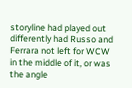storyline had played out differently had Russo and Ferrara not left for WCW in the middle of it, or was the angle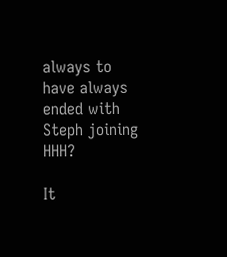always to have always ended with Steph joining HHH?

It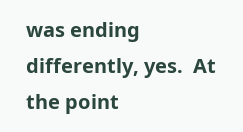was ending differently, yes.  At the point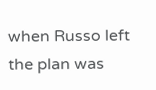when Russo left the plan was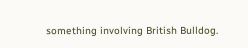something involving British Bulldog.